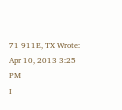71 911E, TX Wrote:
Apr 10, 2013 3:25 PM
I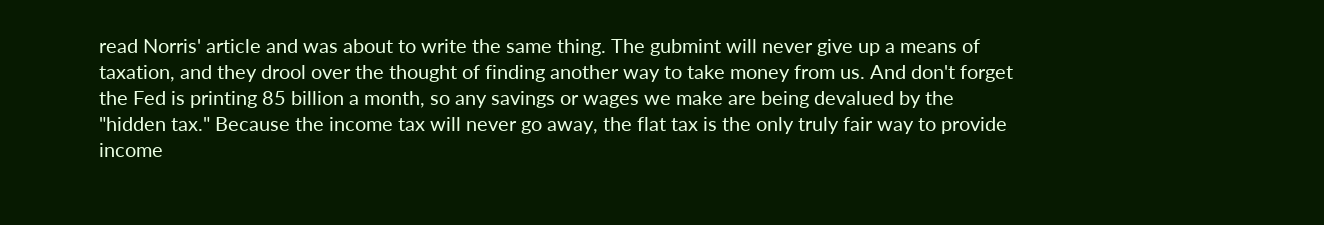read Norris' article and was about to write the same thing. The gubmint will never give up a means of taxation, and they drool over the thought of finding another way to take money from us. And don't forget the Fed is printing 85 billion a month, so any savings or wages we make are being devalued by the "hidden tax." Because the income tax will never go away, the flat tax is the only truly fair way to provide income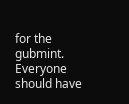for the gubmint. Everyone should have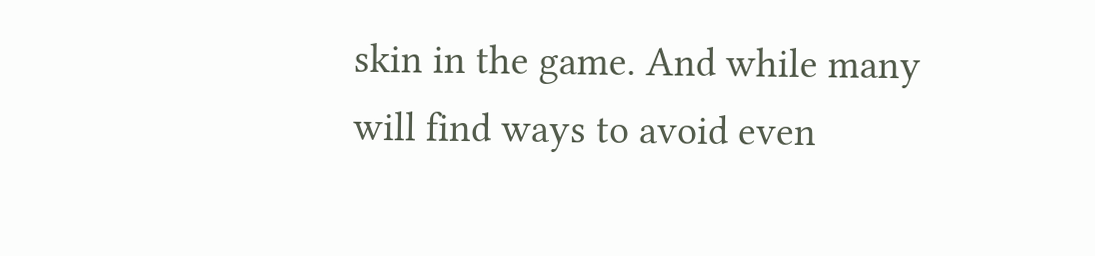skin in the game. And while many will find ways to avoid even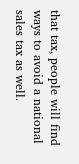that tax, people will find ways to avoid a national sales tax as well.